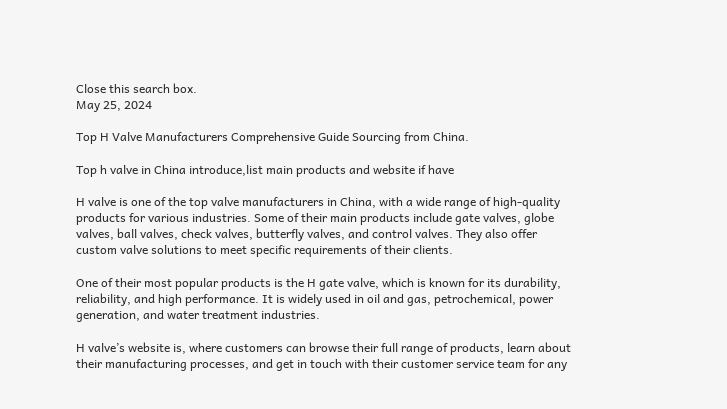Close this search box.
May 25, 2024

Top H Valve Manufacturers Comprehensive Guide Sourcing from China.

Top h valve in China introduce,list main products and website if have

H valve is one of the top valve manufacturers in China, with a wide range of high-quality products for various industries. Some of their main products include gate valves, globe valves, ball valves, check valves, butterfly valves, and control valves. They also offer custom valve solutions to meet specific requirements of their clients.

One of their most popular products is the H gate valve, which is known for its durability, reliability, and high performance. It is widely used in oil and gas, petrochemical, power generation, and water treatment industries.

H valve’s website is, where customers can browse their full range of products, learn about their manufacturing processes, and get in touch with their customer service team for any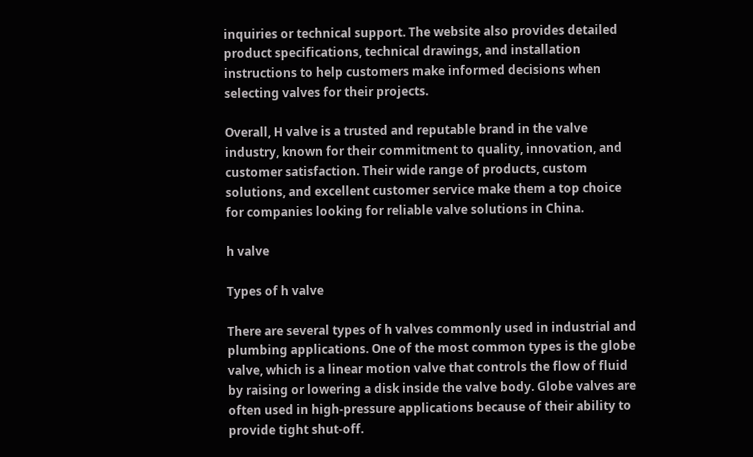inquiries or technical support. The website also provides detailed product specifications, technical drawings, and installation instructions to help customers make informed decisions when selecting valves for their projects.

Overall, H valve is a trusted and reputable brand in the valve industry, known for their commitment to quality, innovation, and customer satisfaction. Their wide range of products, custom solutions, and excellent customer service make them a top choice for companies looking for reliable valve solutions in China.

h valve

Types of h valve

There are several types of h valves commonly used in industrial and plumbing applications. One of the most common types is the globe valve, which is a linear motion valve that controls the flow of fluid by raising or lowering a disk inside the valve body. Globe valves are often used in high-pressure applications because of their ability to provide tight shut-off.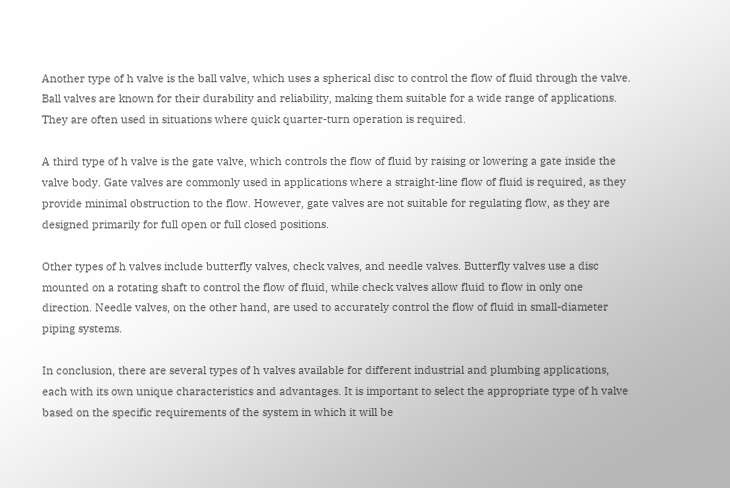Another type of h valve is the ball valve, which uses a spherical disc to control the flow of fluid through the valve. Ball valves are known for their durability and reliability, making them suitable for a wide range of applications. They are often used in situations where quick quarter-turn operation is required.

A third type of h valve is the gate valve, which controls the flow of fluid by raising or lowering a gate inside the valve body. Gate valves are commonly used in applications where a straight-line flow of fluid is required, as they provide minimal obstruction to the flow. However, gate valves are not suitable for regulating flow, as they are designed primarily for full open or full closed positions.

Other types of h valves include butterfly valves, check valves, and needle valves. Butterfly valves use a disc mounted on a rotating shaft to control the flow of fluid, while check valves allow fluid to flow in only one direction. Needle valves, on the other hand, are used to accurately control the flow of fluid in small-diameter piping systems.

In conclusion, there are several types of h valves available for different industrial and plumbing applications, each with its own unique characteristics and advantages. It is important to select the appropriate type of h valve based on the specific requirements of the system in which it will be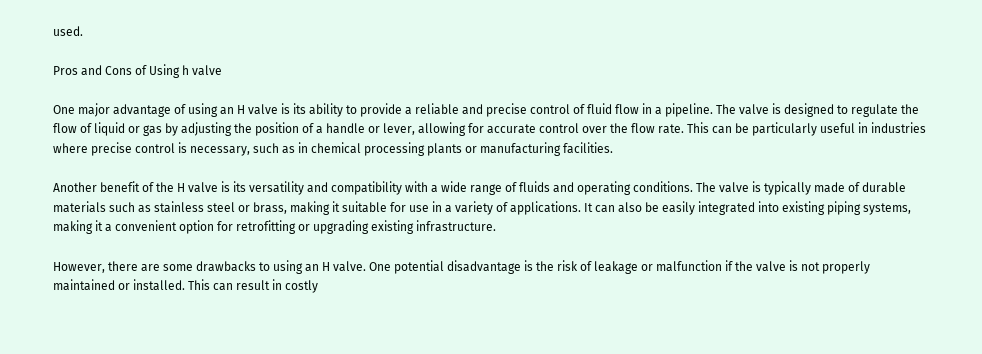used.

Pros and Cons of Using h valve

One major advantage of using an H valve is its ability to provide a reliable and precise control of fluid flow in a pipeline. The valve is designed to regulate the flow of liquid or gas by adjusting the position of a handle or lever, allowing for accurate control over the flow rate. This can be particularly useful in industries where precise control is necessary, such as in chemical processing plants or manufacturing facilities.

Another benefit of the H valve is its versatility and compatibility with a wide range of fluids and operating conditions. The valve is typically made of durable materials such as stainless steel or brass, making it suitable for use in a variety of applications. It can also be easily integrated into existing piping systems, making it a convenient option for retrofitting or upgrading existing infrastructure.

However, there are some drawbacks to using an H valve. One potential disadvantage is the risk of leakage or malfunction if the valve is not properly maintained or installed. This can result in costly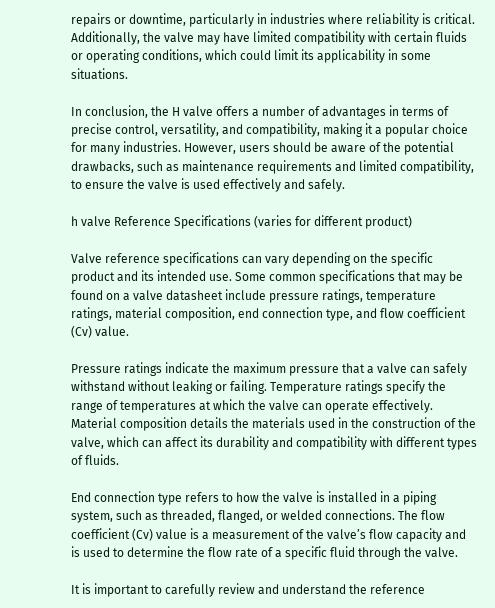repairs or downtime, particularly in industries where reliability is critical. Additionally, the valve may have limited compatibility with certain fluids or operating conditions, which could limit its applicability in some situations.

In conclusion, the H valve offers a number of advantages in terms of precise control, versatility, and compatibility, making it a popular choice for many industries. However, users should be aware of the potential drawbacks, such as maintenance requirements and limited compatibility, to ensure the valve is used effectively and safely.

h valve Reference Specifications (varies for different product)

Valve reference specifications can vary depending on the specific product and its intended use. Some common specifications that may be found on a valve datasheet include pressure ratings, temperature ratings, material composition, end connection type, and flow coefficient (Cv) value.

Pressure ratings indicate the maximum pressure that a valve can safely withstand without leaking or failing. Temperature ratings specify the range of temperatures at which the valve can operate effectively. Material composition details the materials used in the construction of the valve, which can affect its durability and compatibility with different types of fluids.

End connection type refers to how the valve is installed in a piping system, such as threaded, flanged, or welded connections. The flow coefficient (Cv) value is a measurement of the valve’s flow capacity and is used to determine the flow rate of a specific fluid through the valve.

It is important to carefully review and understand the reference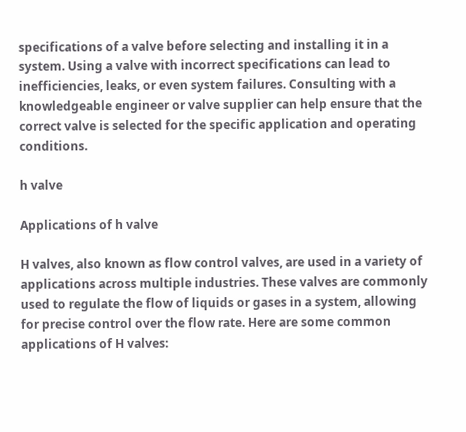specifications of a valve before selecting and installing it in a system. Using a valve with incorrect specifications can lead to inefficiencies, leaks, or even system failures. Consulting with a knowledgeable engineer or valve supplier can help ensure that the correct valve is selected for the specific application and operating conditions.

h valve

Applications of h valve

H valves, also known as flow control valves, are used in a variety of applications across multiple industries. These valves are commonly used to regulate the flow of liquids or gases in a system, allowing for precise control over the flow rate. Here are some common applications of H valves: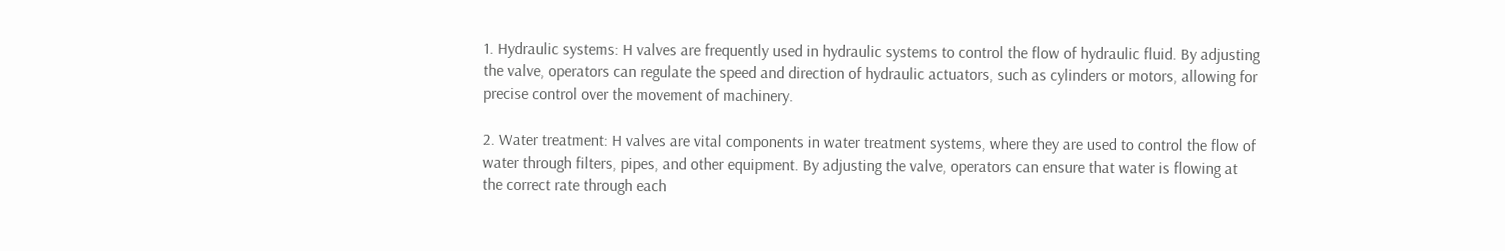1. Hydraulic systems: H valves are frequently used in hydraulic systems to control the flow of hydraulic fluid. By adjusting the valve, operators can regulate the speed and direction of hydraulic actuators, such as cylinders or motors, allowing for precise control over the movement of machinery.

2. Water treatment: H valves are vital components in water treatment systems, where they are used to control the flow of water through filters, pipes, and other equipment. By adjusting the valve, operators can ensure that water is flowing at the correct rate through each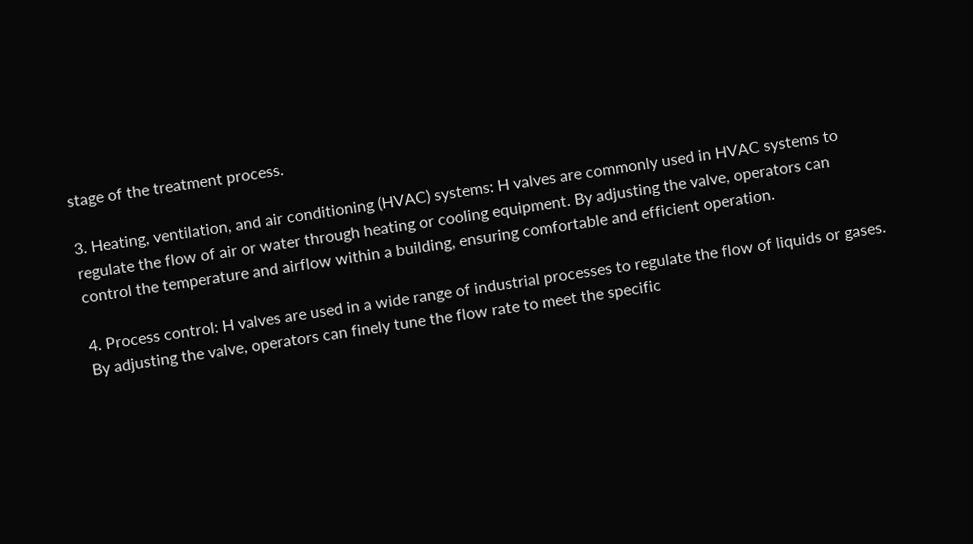stage of the treatment process.

3. Heating, ventilation, and air conditioning (HVAC) systems: H valves are commonly used in HVAC systems to regulate the flow of air or water through heating or cooling equipment. By adjusting the valve, operators can control the temperature and airflow within a building, ensuring comfortable and efficient operation.

4. Process control: H valves are used in a wide range of industrial processes to regulate the flow of liquids or gases. By adjusting the valve, operators can finely tune the flow rate to meet the specific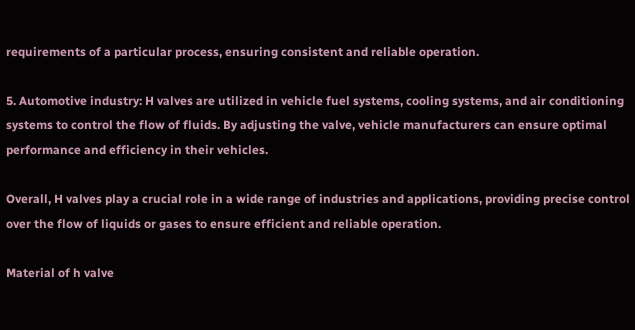requirements of a particular process, ensuring consistent and reliable operation.

5. Automotive industry: H valves are utilized in vehicle fuel systems, cooling systems, and air conditioning systems to control the flow of fluids. By adjusting the valve, vehicle manufacturers can ensure optimal performance and efficiency in their vehicles.

Overall, H valves play a crucial role in a wide range of industries and applications, providing precise control over the flow of liquids or gases to ensure efficient and reliable operation.

Material of h valve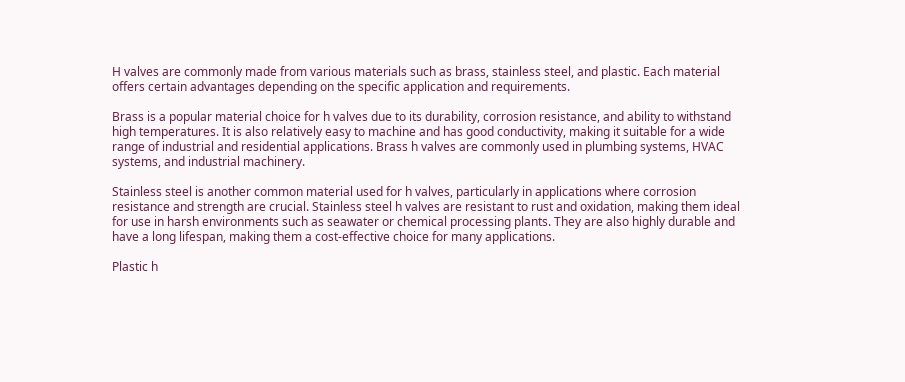H valves are commonly made from various materials such as brass, stainless steel, and plastic. Each material offers certain advantages depending on the specific application and requirements.

Brass is a popular material choice for h valves due to its durability, corrosion resistance, and ability to withstand high temperatures. It is also relatively easy to machine and has good conductivity, making it suitable for a wide range of industrial and residential applications. Brass h valves are commonly used in plumbing systems, HVAC systems, and industrial machinery.

Stainless steel is another common material used for h valves, particularly in applications where corrosion resistance and strength are crucial. Stainless steel h valves are resistant to rust and oxidation, making them ideal for use in harsh environments such as seawater or chemical processing plants. They are also highly durable and have a long lifespan, making them a cost-effective choice for many applications.

Plastic h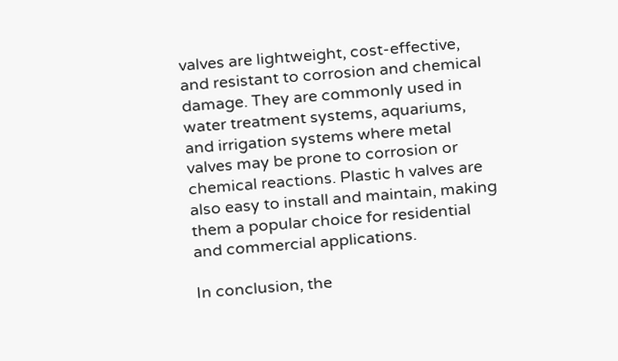valves are lightweight, cost-effective, and resistant to corrosion and chemical damage. They are commonly used in water treatment systems, aquariums, and irrigation systems where metal valves may be prone to corrosion or chemical reactions. Plastic h valves are also easy to install and maintain, making them a popular choice for residential and commercial applications.

In conclusion, the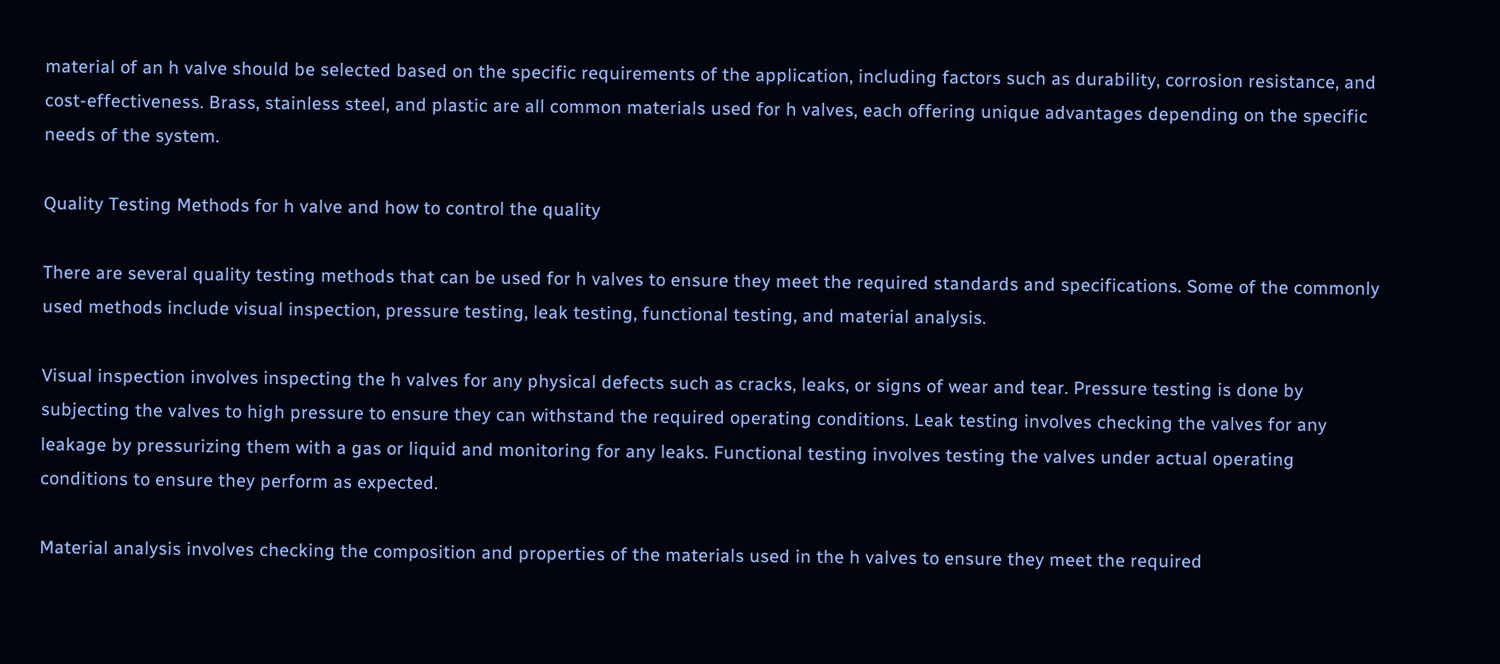material of an h valve should be selected based on the specific requirements of the application, including factors such as durability, corrosion resistance, and cost-effectiveness. Brass, stainless steel, and plastic are all common materials used for h valves, each offering unique advantages depending on the specific needs of the system.

Quality Testing Methods for h valve and how to control the quality

There are several quality testing methods that can be used for h valves to ensure they meet the required standards and specifications. Some of the commonly used methods include visual inspection, pressure testing, leak testing, functional testing, and material analysis.

Visual inspection involves inspecting the h valves for any physical defects such as cracks, leaks, or signs of wear and tear. Pressure testing is done by subjecting the valves to high pressure to ensure they can withstand the required operating conditions. Leak testing involves checking the valves for any leakage by pressurizing them with a gas or liquid and monitoring for any leaks. Functional testing involves testing the valves under actual operating conditions to ensure they perform as expected.

Material analysis involves checking the composition and properties of the materials used in the h valves to ensure they meet the required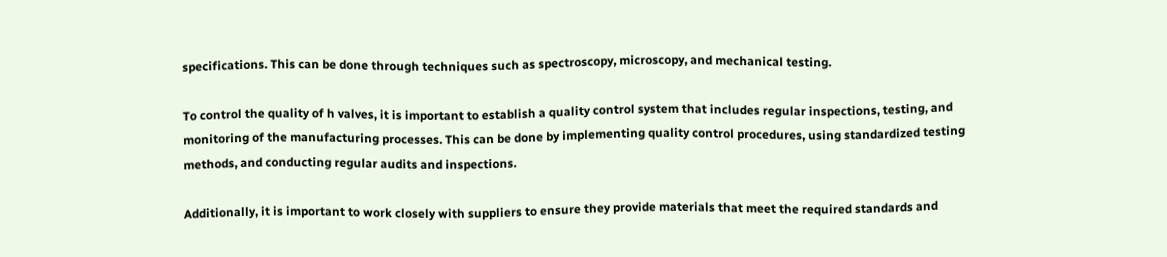specifications. This can be done through techniques such as spectroscopy, microscopy, and mechanical testing.

To control the quality of h valves, it is important to establish a quality control system that includes regular inspections, testing, and monitoring of the manufacturing processes. This can be done by implementing quality control procedures, using standardized testing methods, and conducting regular audits and inspections.

Additionally, it is important to work closely with suppliers to ensure they provide materials that meet the required standards and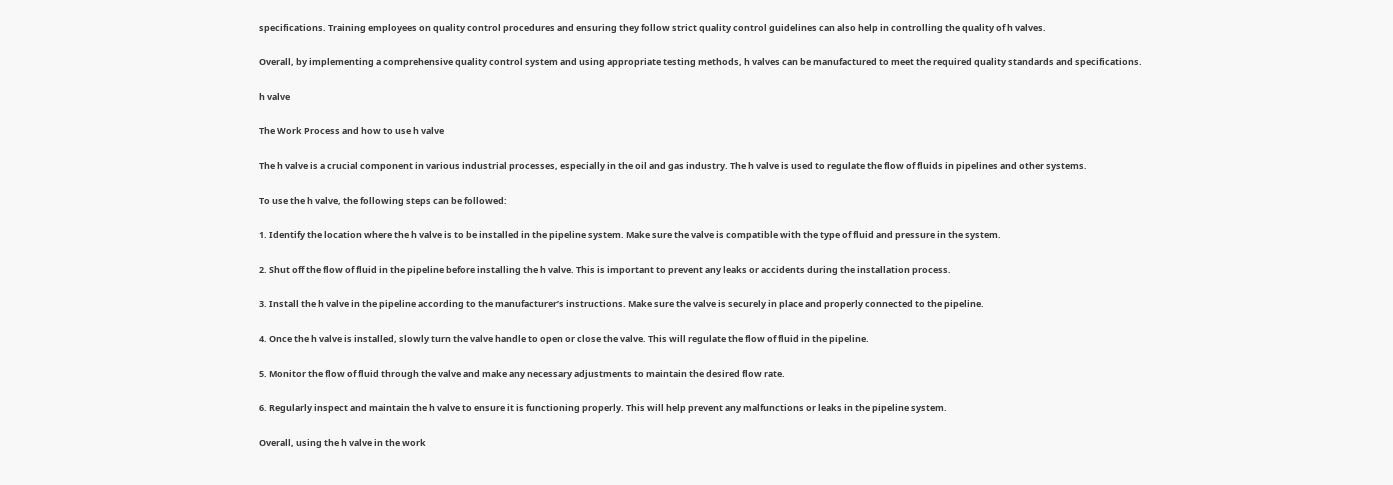specifications. Training employees on quality control procedures and ensuring they follow strict quality control guidelines can also help in controlling the quality of h valves.

Overall, by implementing a comprehensive quality control system and using appropriate testing methods, h valves can be manufactured to meet the required quality standards and specifications.

h valve

The Work Process and how to use h valve

The h valve is a crucial component in various industrial processes, especially in the oil and gas industry. The h valve is used to regulate the flow of fluids in pipelines and other systems.

To use the h valve, the following steps can be followed:

1. Identify the location where the h valve is to be installed in the pipeline system. Make sure the valve is compatible with the type of fluid and pressure in the system.

2. Shut off the flow of fluid in the pipeline before installing the h valve. This is important to prevent any leaks or accidents during the installation process.

3. Install the h valve in the pipeline according to the manufacturer’s instructions. Make sure the valve is securely in place and properly connected to the pipeline.

4. Once the h valve is installed, slowly turn the valve handle to open or close the valve. This will regulate the flow of fluid in the pipeline.

5. Monitor the flow of fluid through the valve and make any necessary adjustments to maintain the desired flow rate.

6. Regularly inspect and maintain the h valve to ensure it is functioning properly. This will help prevent any malfunctions or leaks in the pipeline system.

Overall, using the h valve in the work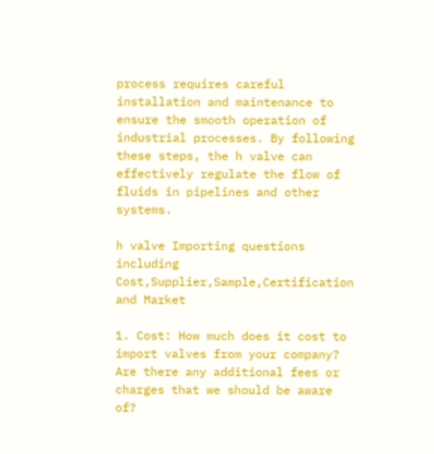process requires careful installation and maintenance to ensure the smooth operation of industrial processes. By following these steps, the h valve can effectively regulate the flow of fluids in pipelines and other systems.

h valve Importing questions including Cost,Supplier,Sample,Certification and Market

1. Cost: How much does it cost to import valves from your company? Are there any additional fees or charges that we should be aware of?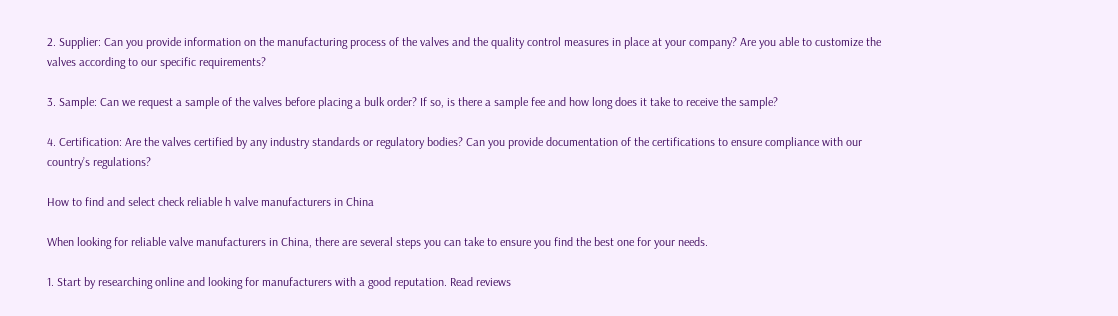2. Supplier: Can you provide information on the manufacturing process of the valves and the quality control measures in place at your company? Are you able to customize the valves according to our specific requirements?

3. Sample: Can we request a sample of the valves before placing a bulk order? If so, is there a sample fee and how long does it take to receive the sample?

4. Certification: Are the valves certified by any industry standards or regulatory bodies? Can you provide documentation of the certifications to ensure compliance with our country’s regulations?

How to find and select check reliable h valve manufacturers in China

When looking for reliable valve manufacturers in China, there are several steps you can take to ensure you find the best one for your needs.

1. Start by researching online and looking for manufacturers with a good reputation. Read reviews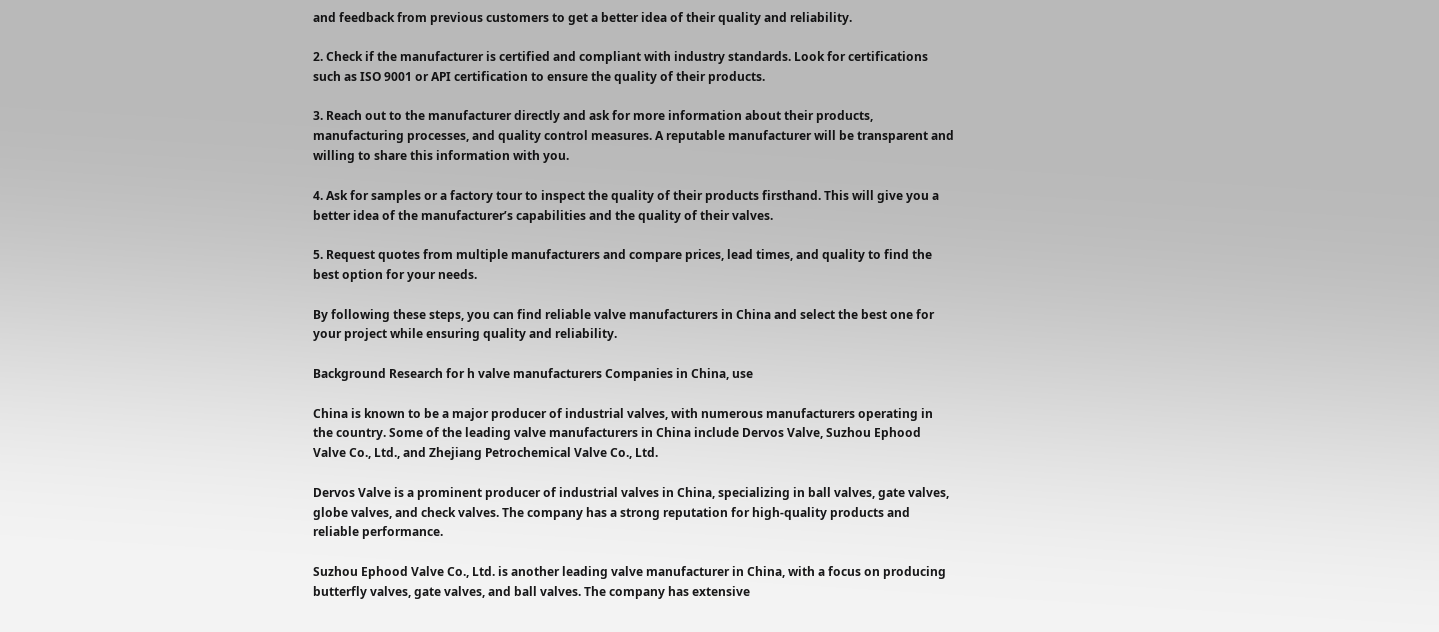and feedback from previous customers to get a better idea of their quality and reliability.

2. Check if the manufacturer is certified and compliant with industry standards. Look for certifications such as ISO 9001 or API certification to ensure the quality of their products.

3. Reach out to the manufacturer directly and ask for more information about their products, manufacturing processes, and quality control measures. A reputable manufacturer will be transparent and willing to share this information with you.

4. Ask for samples or a factory tour to inspect the quality of their products firsthand. This will give you a better idea of the manufacturer’s capabilities and the quality of their valves.

5. Request quotes from multiple manufacturers and compare prices, lead times, and quality to find the best option for your needs.

By following these steps, you can find reliable valve manufacturers in China and select the best one for your project while ensuring quality and reliability.

Background Research for h valve manufacturers Companies in China, use

China is known to be a major producer of industrial valves, with numerous manufacturers operating in the country. Some of the leading valve manufacturers in China include Dervos Valve, Suzhou Ephood Valve Co., Ltd., and Zhejiang Petrochemical Valve Co., Ltd.

Dervos Valve is a prominent producer of industrial valves in China, specializing in ball valves, gate valves, globe valves, and check valves. The company has a strong reputation for high-quality products and reliable performance.

Suzhou Ephood Valve Co., Ltd. is another leading valve manufacturer in China, with a focus on producing butterfly valves, gate valves, and ball valves. The company has extensive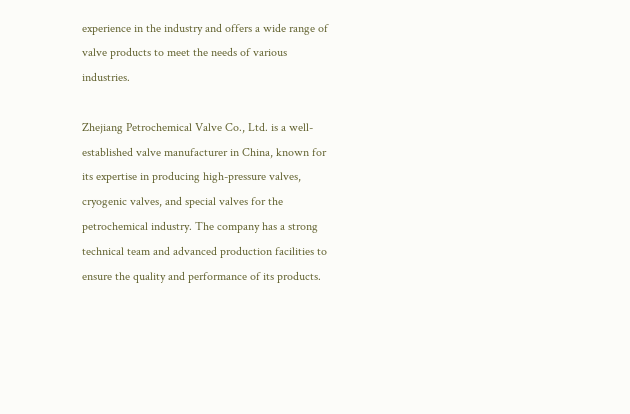experience in the industry and offers a wide range of valve products to meet the needs of various industries.

Zhejiang Petrochemical Valve Co., Ltd. is a well-established valve manufacturer in China, known for its expertise in producing high-pressure valves, cryogenic valves, and special valves for the petrochemical industry. The company has a strong technical team and advanced production facilities to ensure the quality and performance of its products.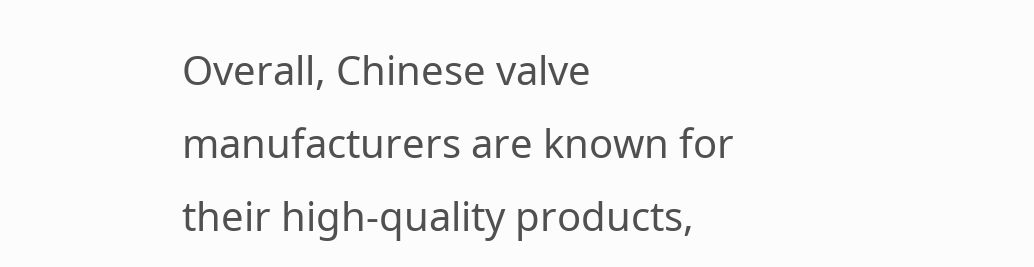Overall, Chinese valve manufacturers are known for their high-quality products,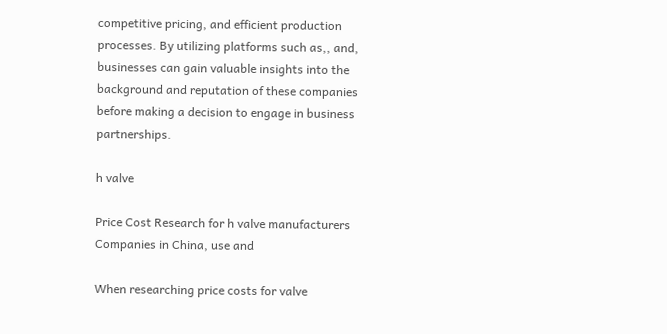competitive pricing, and efficient production processes. By utilizing platforms such as,, and, businesses can gain valuable insights into the background and reputation of these companies before making a decision to engage in business partnerships.

h valve

Price Cost Research for h valve manufacturers Companies in China, use and

When researching price costs for valve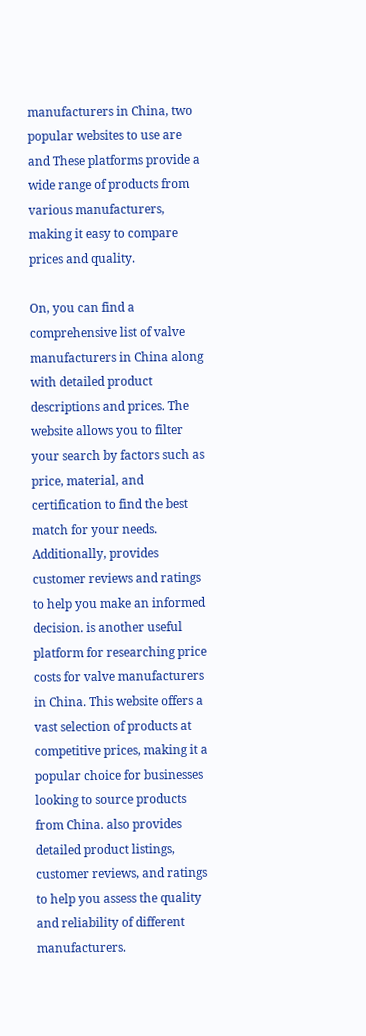manufacturers in China, two popular websites to use are and These platforms provide a wide range of products from various manufacturers, making it easy to compare prices and quality.

On, you can find a comprehensive list of valve manufacturers in China along with detailed product descriptions and prices. The website allows you to filter your search by factors such as price, material, and certification to find the best match for your needs. Additionally, provides customer reviews and ratings to help you make an informed decision. is another useful platform for researching price costs for valve manufacturers in China. This website offers a vast selection of products at competitive prices, making it a popular choice for businesses looking to source products from China. also provides detailed product listings, customer reviews, and ratings to help you assess the quality and reliability of different manufacturers.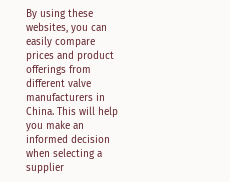By using these websites, you can easily compare prices and product offerings from different valve manufacturers in China. This will help you make an informed decision when selecting a supplier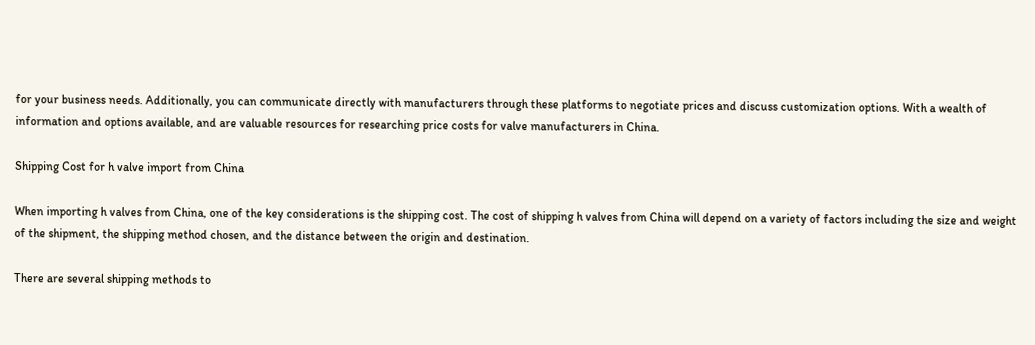for your business needs. Additionally, you can communicate directly with manufacturers through these platforms to negotiate prices and discuss customization options. With a wealth of information and options available, and are valuable resources for researching price costs for valve manufacturers in China.

Shipping Cost for h valve import from China

When importing h valves from China, one of the key considerations is the shipping cost. The cost of shipping h valves from China will depend on a variety of factors including the size and weight of the shipment, the shipping method chosen, and the distance between the origin and destination.

There are several shipping methods to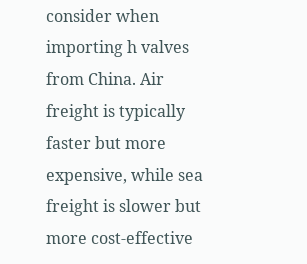consider when importing h valves from China. Air freight is typically faster but more expensive, while sea freight is slower but more cost-effective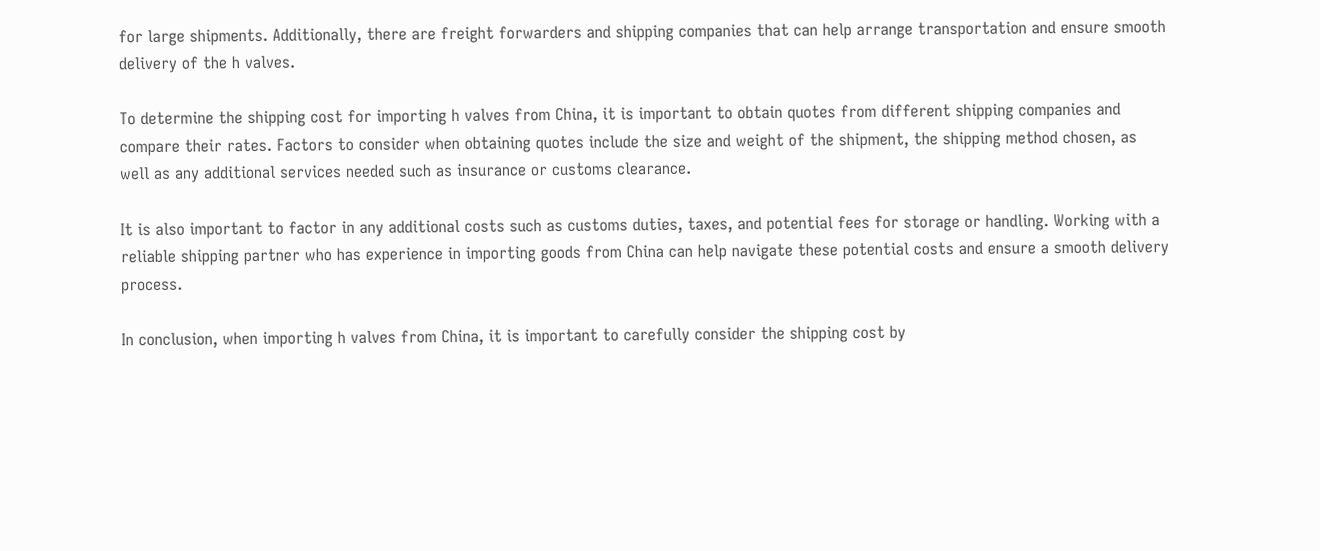for large shipments. Additionally, there are freight forwarders and shipping companies that can help arrange transportation and ensure smooth delivery of the h valves.

To determine the shipping cost for importing h valves from China, it is important to obtain quotes from different shipping companies and compare their rates. Factors to consider when obtaining quotes include the size and weight of the shipment, the shipping method chosen, as well as any additional services needed such as insurance or customs clearance.

It is also important to factor in any additional costs such as customs duties, taxes, and potential fees for storage or handling. Working with a reliable shipping partner who has experience in importing goods from China can help navigate these potential costs and ensure a smooth delivery process.

In conclusion, when importing h valves from China, it is important to carefully consider the shipping cost by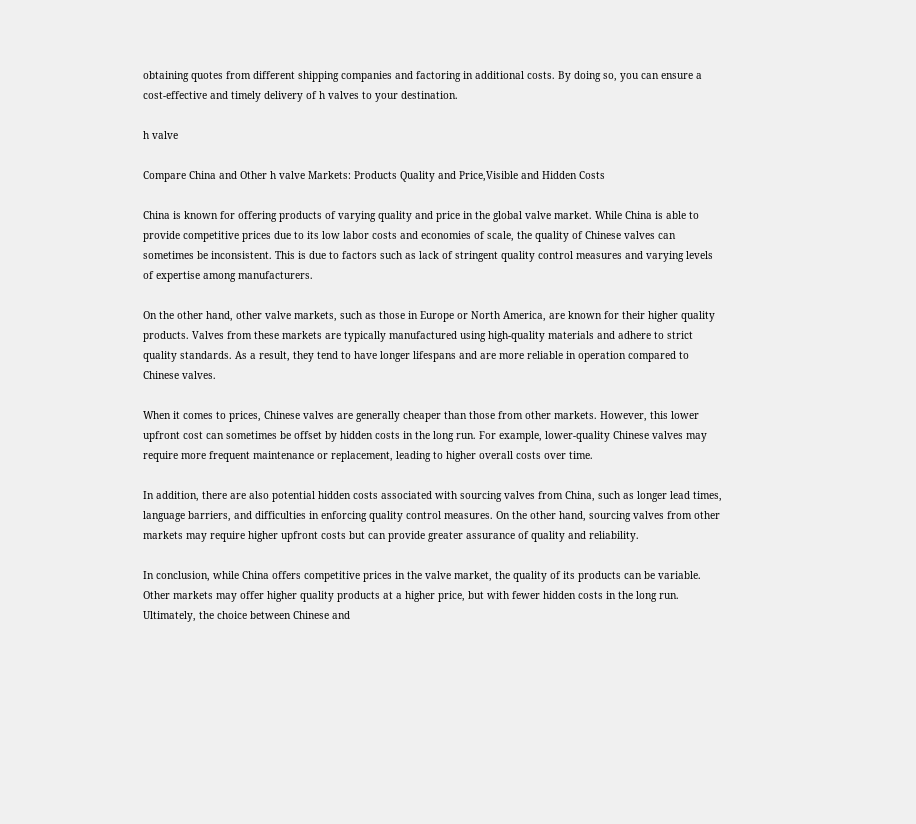obtaining quotes from different shipping companies and factoring in additional costs. By doing so, you can ensure a cost-effective and timely delivery of h valves to your destination.

h valve

Compare China and Other h valve Markets: Products Quality and Price,Visible and Hidden Costs

China is known for offering products of varying quality and price in the global valve market. While China is able to provide competitive prices due to its low labor costs and economies of scale, the quality of Chinese valves can sometimes be inconsistent. This is due to factors such as lack of stringent quality control measures and varying levels of expertise among manufacturers.

On the other hand, other valve markets, such as those in Europe or North America, are known for their higher quality products. Valves from these markets are typically manufactured using high-quality materials and adhere to strict quality standards. As a result, they tend to have longer lifespans and are more reliable in operation compared to Chinese valves.

When it comes to prices, Chinese valves are generally cheaper than those from other markets. However, this lower upfront cost can sometimes be offset by hidden costs in the long run. For example, lower-quality Chinese valves may require more frequent maintenance or replacement, leading to higher overall costs over time.

In addition, there are also potential hidden costs associated with sourcing valves from China, such as longer lead times, language barriers, and difficulties in enforcing quality control measures. On the other hand, sourcing valves from other markets may require higher upfront costs but can provide greater assurance of quality and reliability.

In conclusion, while China offers competitive prices in the valve market, the quality of its products can be variable. Other markets may offer higher quality products at a higher price, but with fewer hidden costs in the long run. Ultimately, the choice between Chinese and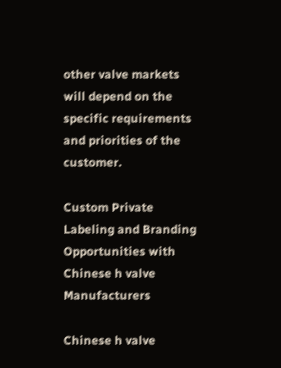other valve markets will depend on the specific requirements and priorities of the customer.

Custom Private Labeling and Branding Opportunities with Chinese h valve Manufacturers

Chinese h valve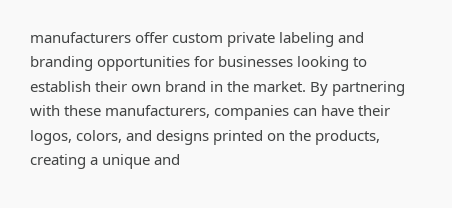manufacturers offer custom private labeling and branding opportunities for businesses looking to establish their own brand in the market. By partnering with these manufacturers, companies can have their logos, colors, and designs printed on the products, creating a unique and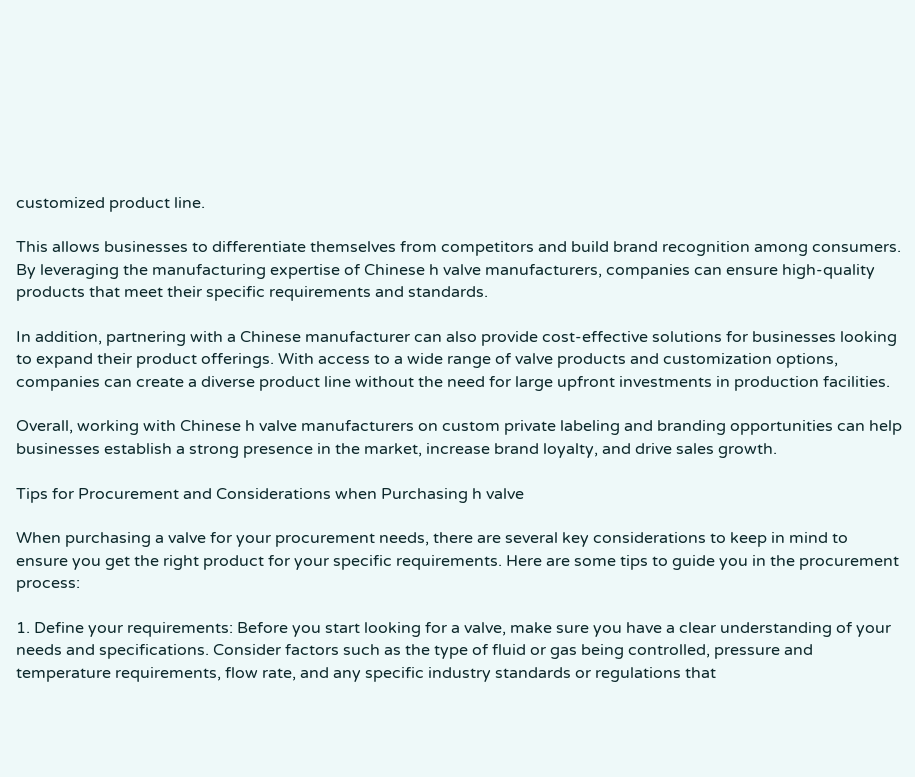customized product line.

This allows businesses to differentiate themselves from competitors and build brand recognition among consumers. By leveraging the manufacturing expertise of Chinese h valve manufacturers, companies can ensure high-quality products that meet their specific requirements and standards.

In addition, partnering with a Chinese manufacturer can also provide cost-effective solutions for businesses looking to expand their product offerings. With access to a wide range of valve products and customization options, companies can create a diverse product line without the need for large upfront investments in production facilities.

Overall, working with Chinese h valve manufacturers on custom private labeling and branding opportunities can help businesses establish a strong presence in the market, increase brand loyalty, and drive sales growth.

Tips for Procurement and Considerations when Purchasing h valve

When purchasing a valve for your procurement needs, there are several key considerations to keep in mind to ensure you get the right product for your specific requirements. Here are some tips to guide you in the procurement process:

1. Define your requirements: Before you start looking for a valve, make sure you have a clear understanding of your needs and specifications. Consider factors such as the type of fluid or gas being controlled, pressure and temperature requirements, flow rate, and any specific industry standards or regulations that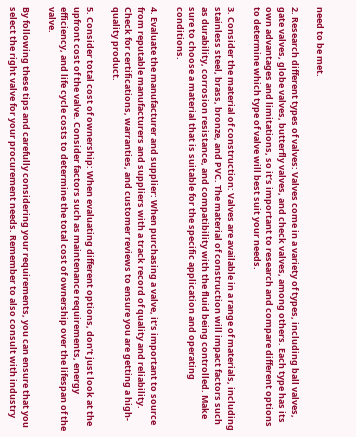need to be met.

2. Research different types of valves: Valves come in a variety of types, including ball valves, gate valves, globe valves, butterfly valves, and check valves, among others. Each type has its own advantages and limitations, so it’s important to research and compare different options to determine which type of valve will best suit your needs.

3. Consider the material of construction: Valves are available in a range of materials, including stainless steel, brass, bronze, and PVC. The material of construction will impact factors such as durability, corrosion resistance, and compatibility with the fluid being controlled. Make sure to choose a material that is suitable for the specific application and operating conditions.

4. Evaluate the manufacturer and supplier: When purchasing a valve, it’s important to source from reputable manufacturers and suppliers with a track record of quality and reliability. Check for certifications, warranties, and customer reviews to ensure you are getting a high-quality product.

5. Consider total cost of ownership: When evaluating different options, don’t just look at the upfront cost of the valve. Consider factors such as maintenance requirements, energy efficiency, and life cycle costs to determine the total cost of ownership over the lifespan of the valve.

By following these tips and carefully considering your requirements, you can ensure that you select the right valve for your procurement needs. Remember to also consult with industry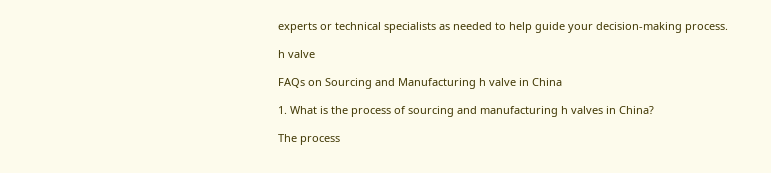experts or technical specialists as needed to help guide your decision-making process.

h valve

FAQs on Sourcing and Manufacturing h valve in China

1. What is the process of sourcing and manufacturing h valves in China?

The process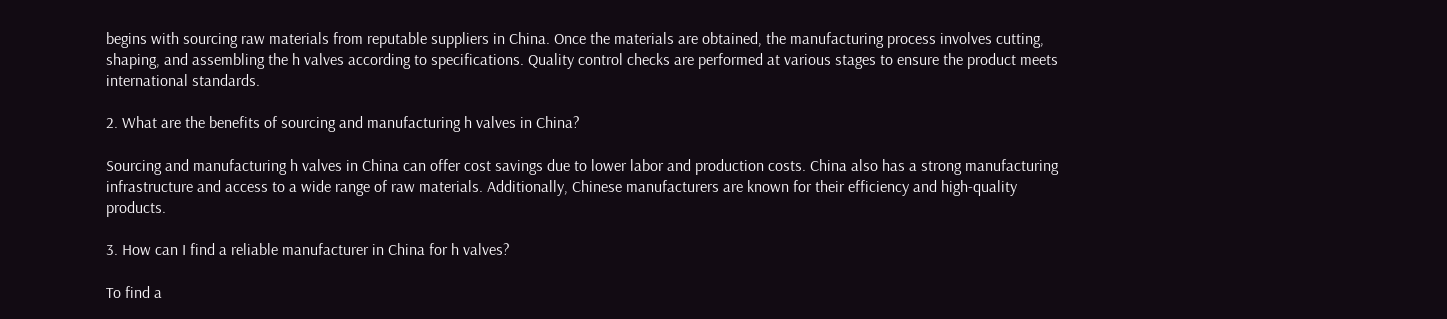begins with sourcing raw materials from reputable suppliers in China. Once the materials are obtained, the manufacturing process involves cutting, shaping, and assembling the h valves according to specifications. Quality control checks are performed at various stages to ensure the product meets international standards.

2. What are the benefits of sourcing and manufacturing h valves in China?

Sourcing and manufacturing h valves in China can offer cost savings due to lower labor and production costs. China also has a strong manufacturing infrastructure and access to a wide range of raw materials. Additionally, Chinese manufacturers are known for their efficiency and high-quality products.

3. How can I find a reliable manufacturer in China for h valves?

To find a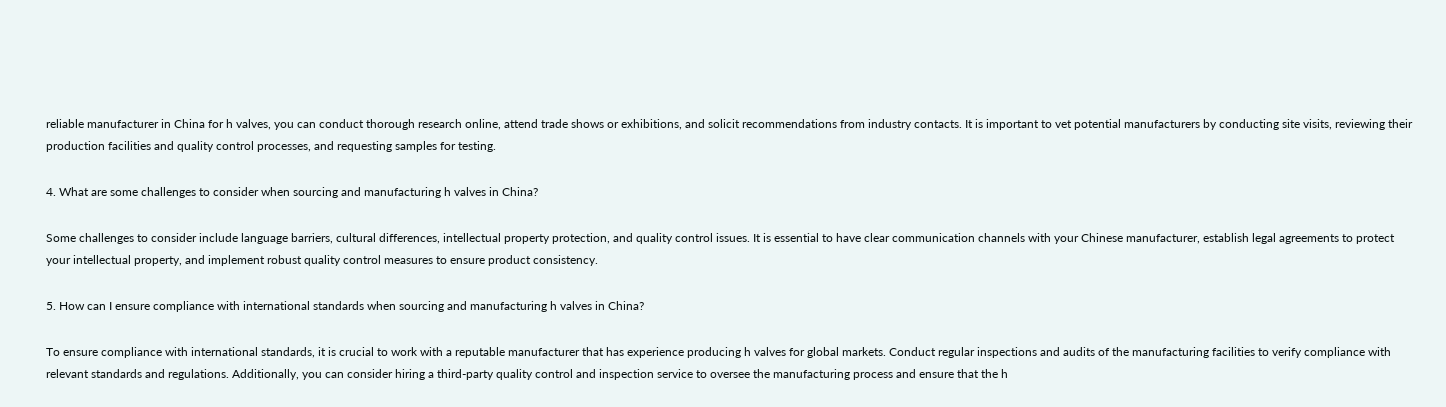reliable manufacturer in China for h valves, you can conduct thorough research online, attend trade shows or exhibitions, and solicit recommendations from industry contacts. It is important to vet potential manufacturers by conducting site visits, reviewing their production facilities and quality control processes, and requesting samples for testing.

4. What are some challenges to consider when sourcing and manufacturing h valves in China?

Some challenges to consider include language barriers, cultural differences, intellectual property protection, and quality control issues. It is essential to have clear communication channels with your Chinese manufacturer, establish legal agreements to protect your intellectual property, and implement robust quality control measures to ensure product consistency.

5. How can I ensure compliance with international standards when sourcing and manufacturing h valves in China?

To ensure compliance with international standards, it is crucial to work with a reputable manufacturer that has experience producing h valves for global markets. Conduct regular inspections and audits of the manufacturing facilities to verify compliance with relevant standards and regulations. Additionally, you can consider hiring a third-party quality control and inspection service to oversee the manufacturing process and ensure that the h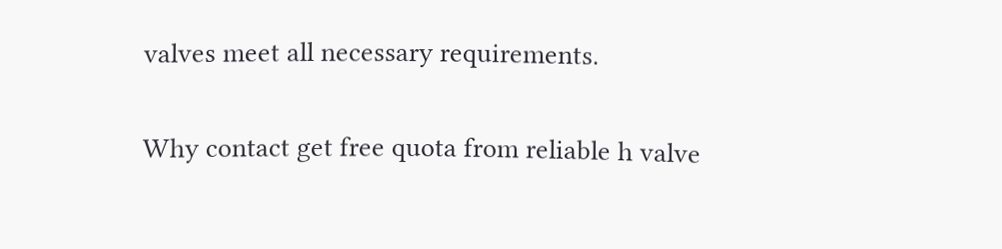valves meet all necessary requirements.

Why contact get free quota from reliable h valve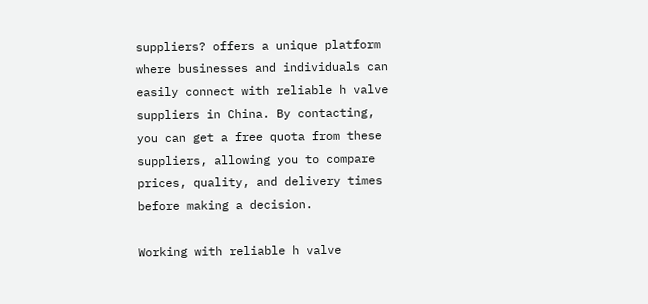suppliers? offers a unique platform where businesses and individuals can easily connect with reliable h valve suppliers in China. By contacting, you can get a free quota from these suppliers, allowing you to compare prices, quality, and delivery times before making a decision.

Working with reliable h valve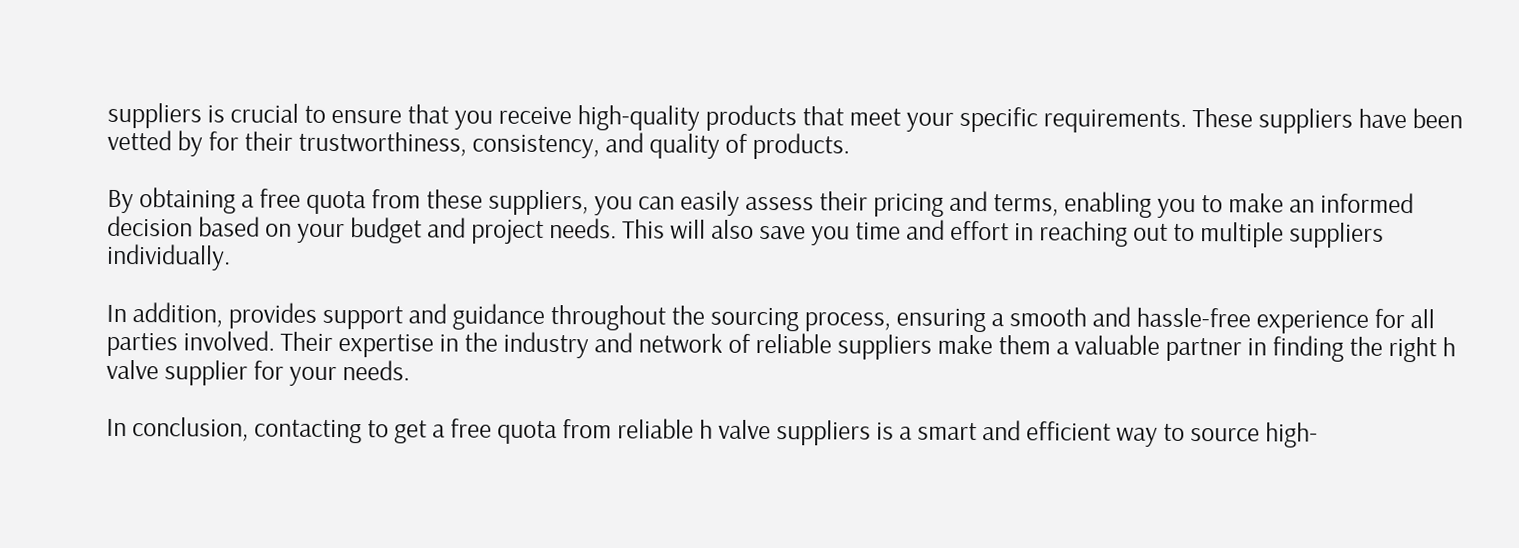suppliers is crucial to ensure that you receive high-quality products that meet your specific requirements. These suppliers have been vetted by for their trustworthiness, consistency, and quality of products.

By obtaining a free quota from these suppliers, you can easily assess their pricing and terms, enabling you to make an informed decision based on your budget and project needs. This will also save you time and effort in reaching out to multiple suppliers individually.

In addition, provides support and guidance throughout the sourcing process, ensuring a smooth and hassle-free experience for all parties involved. Their expertise in the industry and network of reliable suppliers make them a valuable partner in finding the right h valve supplier for your needs.

In conclusion, contacting to get a free quota from reliable h valve suppliers is a smart and efficient way to source high-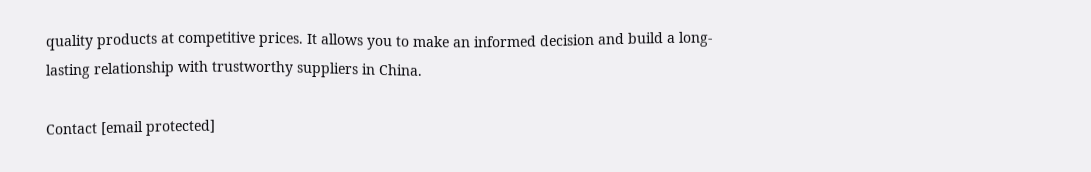quality products at competitive prices. It allows you to make an informed decision and build a long-lasting relationship with trustworthy suppliers in China.

Contact [email protected]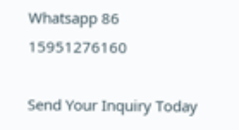Whatsapp 86 15951276160

Send Your Inquiry Today